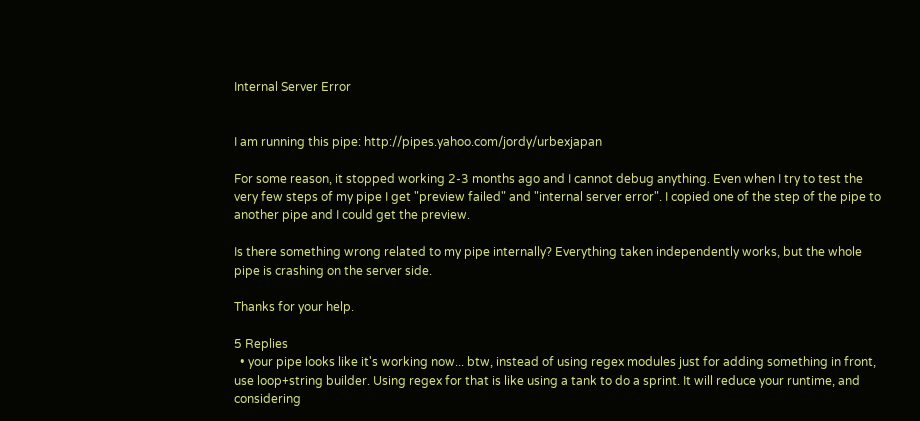Internal Server Error


I am running this pipe: http://pipes.yahoo.com/jordy/urbexjapan

For some reason, it stopped working 2-3 months ago and I cannot debug anything. Even when I try to test the very few steps of my pipe I get "preview failed" and "internal server error". I copied one of the step of the pipe to another pipe and I could get the preview.

Is there something wrong related to my pipe internally? Everything taken independently works, but the whole pipe is crashing on the server side.

Thanks for your help.

5 Replies
  • your pipe looks like it's working now... btw, instead of using regex modules just for adding something in front, use loop+string builder. Using regex for that is like using a tank to do a sprint. It will reduce your runtime, and considering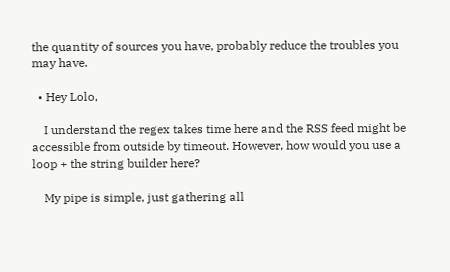the quantity of sources you have, probably reduce the troubles you may have.

  • Hey Lolo,

    I understand the regex takes time here and the RSS feed might be accessible from outside by timeout. However, how would you use a loop + the string builder here?

    My pipe is simple, just gathering all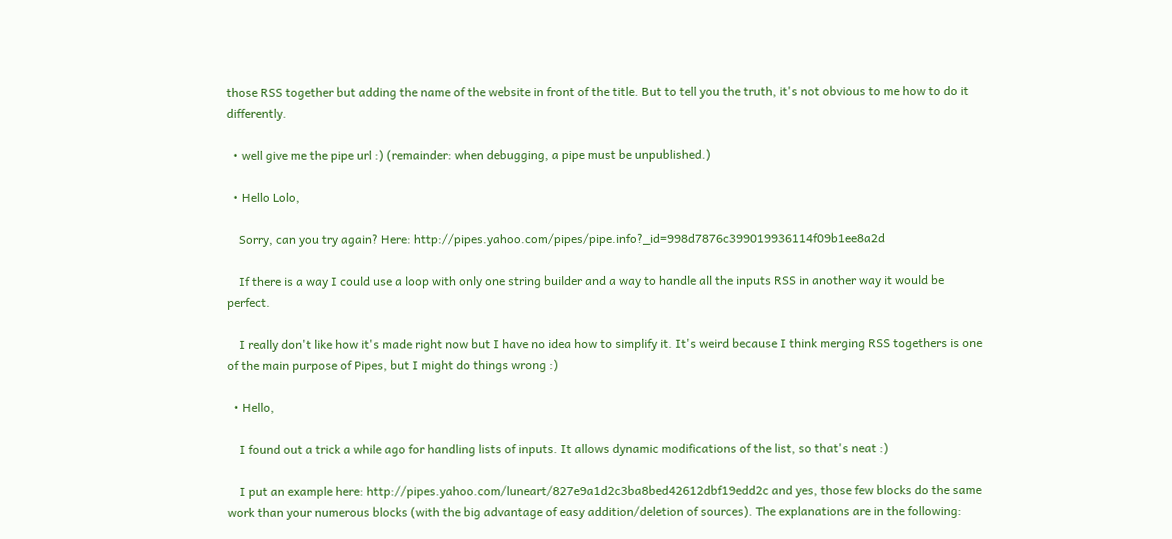those RSS together but adding the name of the website in front of the title. But to tell you the truth, it's not obvious to me how to do it differently.

  • well give me the pipe url :) (remainder: when debugging, a pipe must be unpublished.)

  • Hello Lolo,

    Sorry, can you try again? Here: http://pipes.yahoo.com/pipes/pipe.info?_id=998d7876c399019936114f09b1ee8a2d

    If there is a way I could use a loop with only one string builder and a way to handle all the inputs RSS in another way it would be perfect.

    I really don't like how it's made right now but I have no idea how to simplify it. It's weird because I think merging RSS togethers is one of the main purpose of Pipes, but I might do things wrong :)

  • Hello,

    I found out a trick a while ago for handling lists of inputs. It allows dynamic modifications of the list, so that's neat :)

    I put an example here: http://pipes.yahoo.com/luneart/827e9a1d2c3ba8bed42612dbf19edd2c and yes, those few blocks do the same work than your numerous blocks (with the big advantage of easy addition/deletion of sources). The explanations are in the following: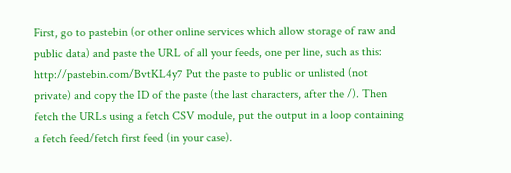First, go to pastebin (or other online services which allow storage of raw and public data) and paste the URL of all your feeds, one per line, such as this: http://pastebin.com/BvtKL4y7 Put the paste to public or unlisted (not private) and copy the ID of the paste (the last characters, after the /). Then fetch the URLs using a fetch CSV module, put the output in a loop containing a fetch feed/fetch first feed (in your case).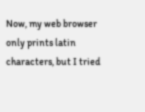Now, my web browser only prints latin characters, but I tried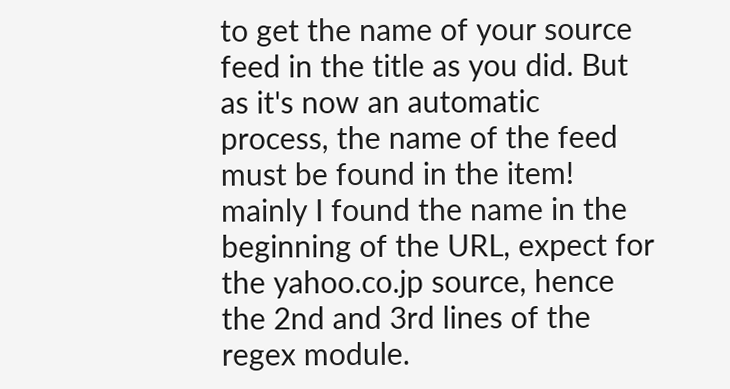to get the name of your source feed in the title as you did. But as it's now an automatic process, the name of the feed must be found in the item! mainly I found the name in the beginning of the URL, expect for the yahoo.co.jp source, hence the 2nd and 3rd lines of the regex module.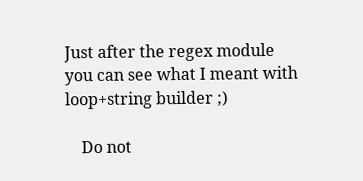Just after the regex module you can see what I meant with loop+string builder ;)

    Do not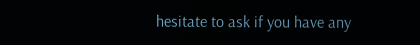hesitate to ask if you have any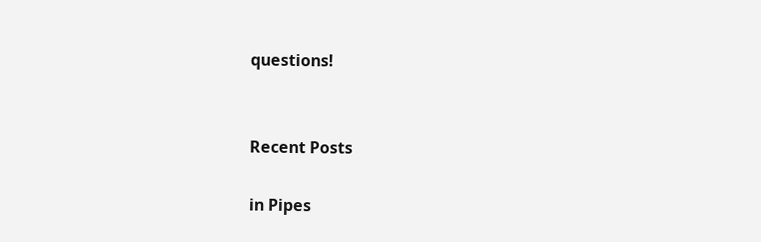questions!


Recent Posts

in Pipes